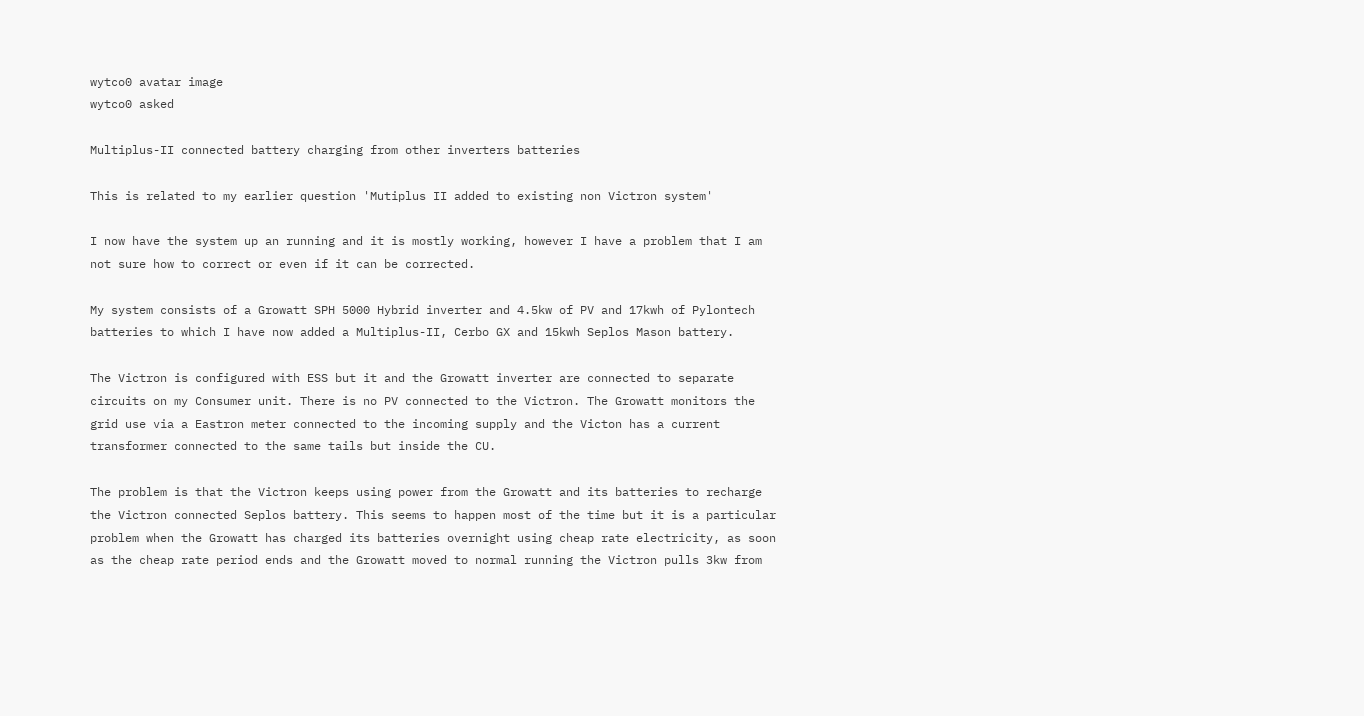wytco0 avatar image
wytco0 asked

Multiplus-II connected battery charging from other inverters batteries

This is related to my earlier question 'Mutiplus II added to existing non Victron system'

I now have the system up an running and it is mostly working, however I have a problem that I am not sure how to correct or even if it can be corrected.

My system consists of a Growatt SPH 5000 Hybrid inverter and 4.5kw of PV and 17kwh of Pylontech batteries to which I have now added a Multiplus-II, Cerbo GX and 15kwh Seplos Mason battery.

The Victron is configured with ESS but it and the Growatt inverter are connected to separate circuits on my Consumer unit. There is no PV connected to the Victron. The Growatt monitors the grid use via a Eastron meter connected to the incoming supply and the Victon has a current transformer connected to the same tails but inside the CU.

The problem is that the Victron keeps using power from the Growatt and its batteries to recharge the Victron connected Seplos battery. This seems to happen most of the time but it is a particular problem when the Growatt has charged its batteries overnight using cheap rate electricity, as soon as the cheap rate period ends and the Growatt moved to normal running the Victron pulls 3kw from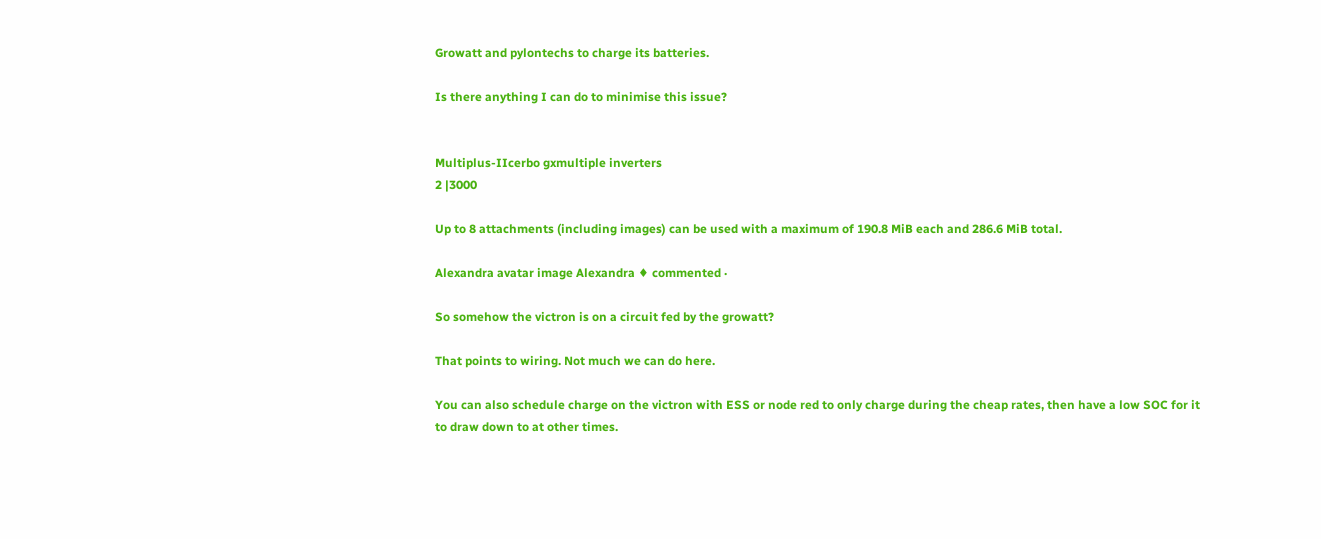Growatt and pylontechs to charge its batteries.

Is there anything I can do to minimise this issue?


Multiplus-IIcerbo gxmultiple inverters
2 |3000

Up to 8 attachments (including images) can be used with a maximum of 190.8 MiB each and 286.6 MiB total.

Alexandra avatar image Alexandra ♦ commented ·

So somehow the victron is on a circuit fed by the growatt?

That points to wiring. Not much we can do here.

You can also schedule charge on the victron with ESS or node red to only charge during the cheap rates, then have a low SOC for it to draw down to at other times.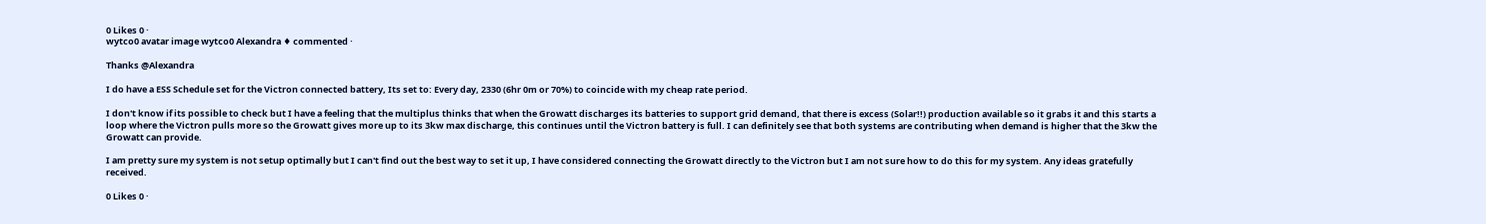0 Likes 0 ·
wytco0 avatar image wytco0 Alexandra ♦ commented ·

Thanks @Alexandra

I do have a ESS Schedule set for the Victron connected battery, Its set to: Every day, 2330 (6hr 0m or 70%) to coincide with my cheap rate period.

I don't know if its possible to check but I have a feeling that the multiplus thinks that when the Growatt discharges its batteries to support grid demand, that there is excess (Solar!!) production available so it grabs it and this starts a loop where the Victron pulls more so the Growatt gives more up to its 3kw max discharge, this continues until the Victron battery is full. I can definitely see that both systems are contributing when demand is higher that the 3kw the Growatt can provide.

I am pretty sure my system is not setup optimally but I can't find out the best way to set it up, I have considered connecting the Growatt directly to the Victron but I am not sure how to do this for my system. Any ideas gratefully received.

0 Likes 0 ·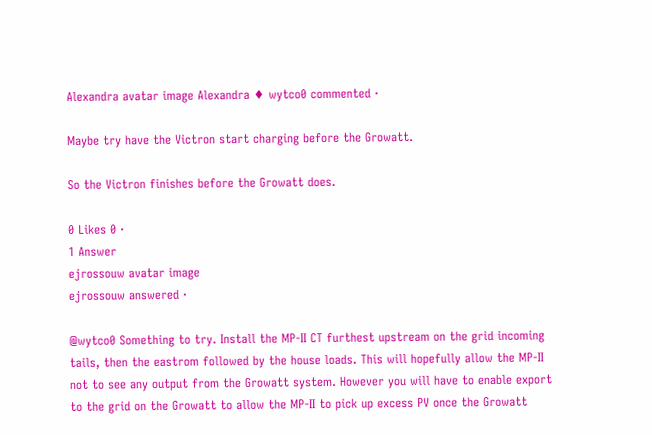Alexandra avatar image Alexandra ♦ wytco0 commented ·

Maybe try have the Victron start charging before the Growatt.

So the Victron finishes before the Growatt does.

0 Likes 0 ·
1 Answer
ejrossouw avatar image
ejrossouw answered ·

@wytco0 Something to try. Install the MP-II CT furthest upstream on the grid incoming tails, then the eastrom followed by the house loads. This will hopefully allow the MP-II not to see any output from the Growatt system. However you will have to enable export to the grid on the Growatt to allow the MP-II to pick up excess PV once the Growatt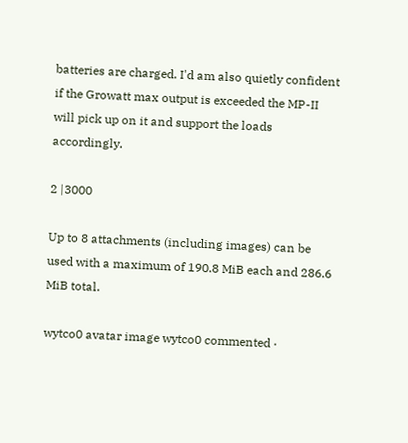batteries are charged. I'd am also quietly confident if the Growatt max output is exceeded the MP-II will pick up on it and support the loads accordingly.

2 |3000

Up to 8 attachments (including images) can be used with a maximum of 190.8 MiB each and 286.6 MiB total.

wytco0 avatar image wytco0 commented ·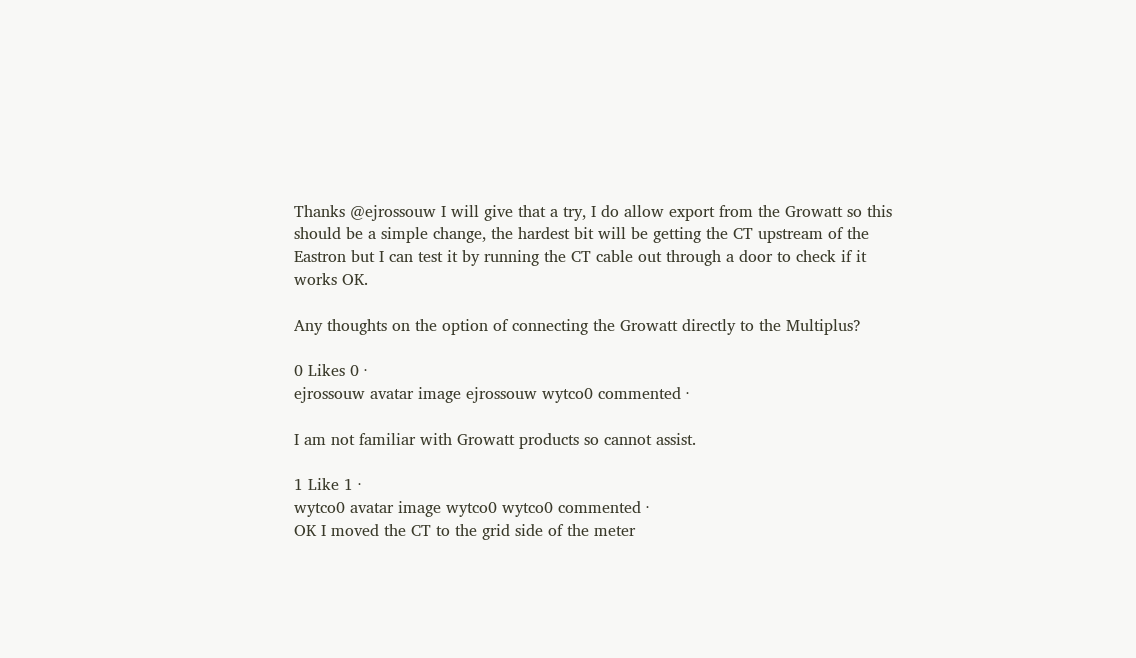Thanks @ejrossouw I will give that a try, I do allow export from the Growatt so this should be a simple change, the hardest bit will be getting the CT upstream of the Eastron but I can test it by running the CT cable out through a door to check if it works OK.

Any thoughts on the option of connecting the Growatt directly to the Multiplus?

0 Likes 0 ·
ejrossouw avatar image ejrossouw wytco0 commented ·

I am not familiar with Growatt products so cannot assist.

1 Like 1 ·
wytco0 avatar image wytco0 wytco0 commented ·
OK I moved the CT to the grid side of the meter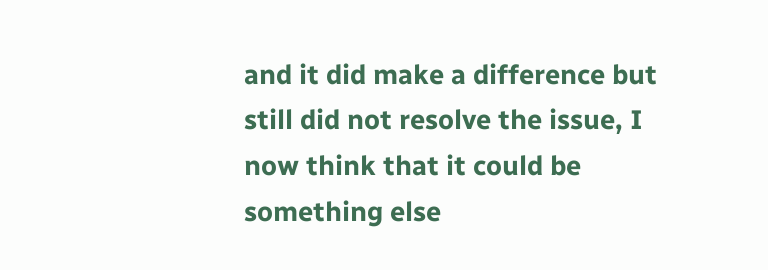and it did make a difference but still did not resolve the issue, I now think that it could be something else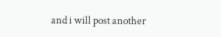and i will post another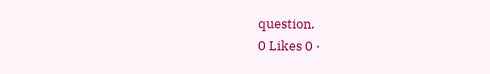question.
0 Likes 0 ·